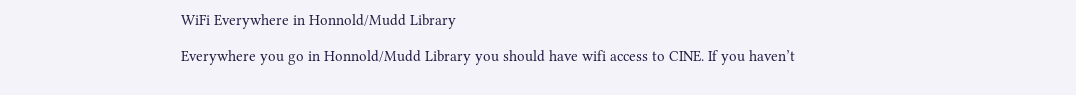WiFi Everywhere in Honnold/Mudd Library

Everywhere you go in Honnold/Mudd Library you should have wifi access to CINE. If you haven’t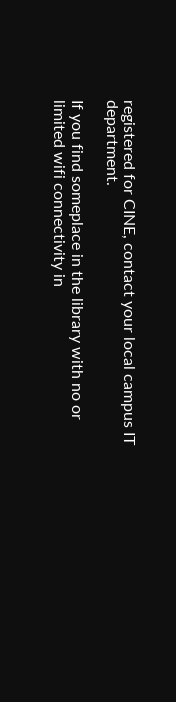registered for CINE, contact your local campus IT department.

If you find someplace in the library with no or limited wifi connectivity in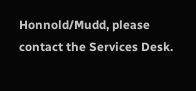Honnold/Mudd, please contact the Services Desk.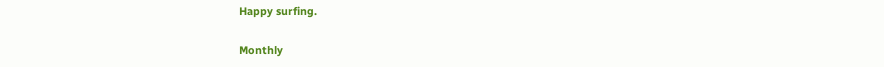Happy surfing.

Monthly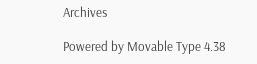Archives

Powered by Movable Type 4.38